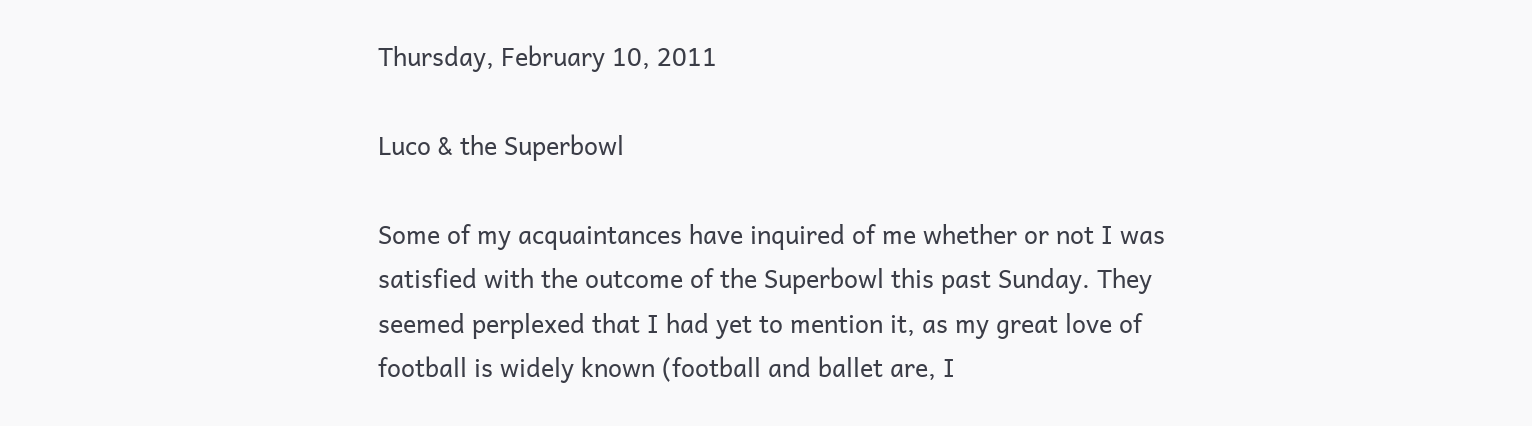Thursday, February 10, 2011

Luco & the Superbowl

Some of my acquaintances have inquired of me whether or not I was satisfied with the outcome of the Superbowl this past Sunday. They seemed perplexed that I had yet to mention it, as my great love of football is widely known (football and ballet are, I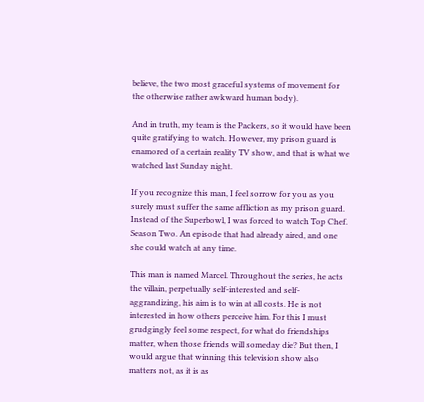believe, the two most graceful systems of movement for the otherwise rather awkward human body).

And in truth, my team is the Packers, so it would have been quite gratifying to watch. However, my prison guard is enamored of a certain reality TV show, and that is what we watched last Sunday night.

If you recognize this man, I feel sorrow for you as you surely must suffer the same affliction as my prison guard. Instead of the Superbowl, I was forced to watch Top Chef. Season Two. An episode that had already aired, and one she could watch at any time.

This man is named Marcel. Throughout the series, he acts the villain, perpetually self-interested and self-aggrandizing, his aim is to win at all costs. He is not interested in how others perceive him. For this I must grudgingly feel some respect, for what do friendships matter, when those friends will someday die? But then, I would argue that winning this television show also matters not, as it is as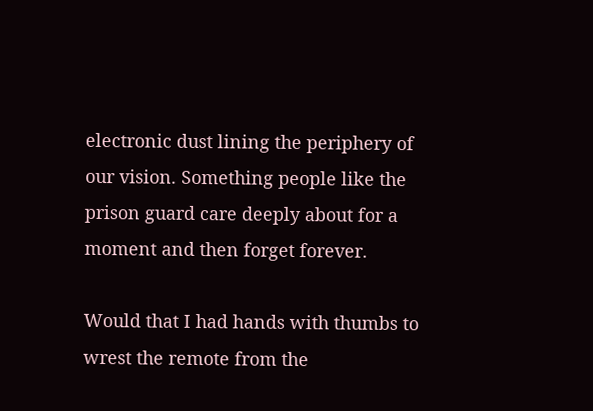electronic dust lining the periphery of our vision. Something people like the prison guard care deeply about for a moment and then forget forever.

Would that I had hands with thumbs to wrest the remote from the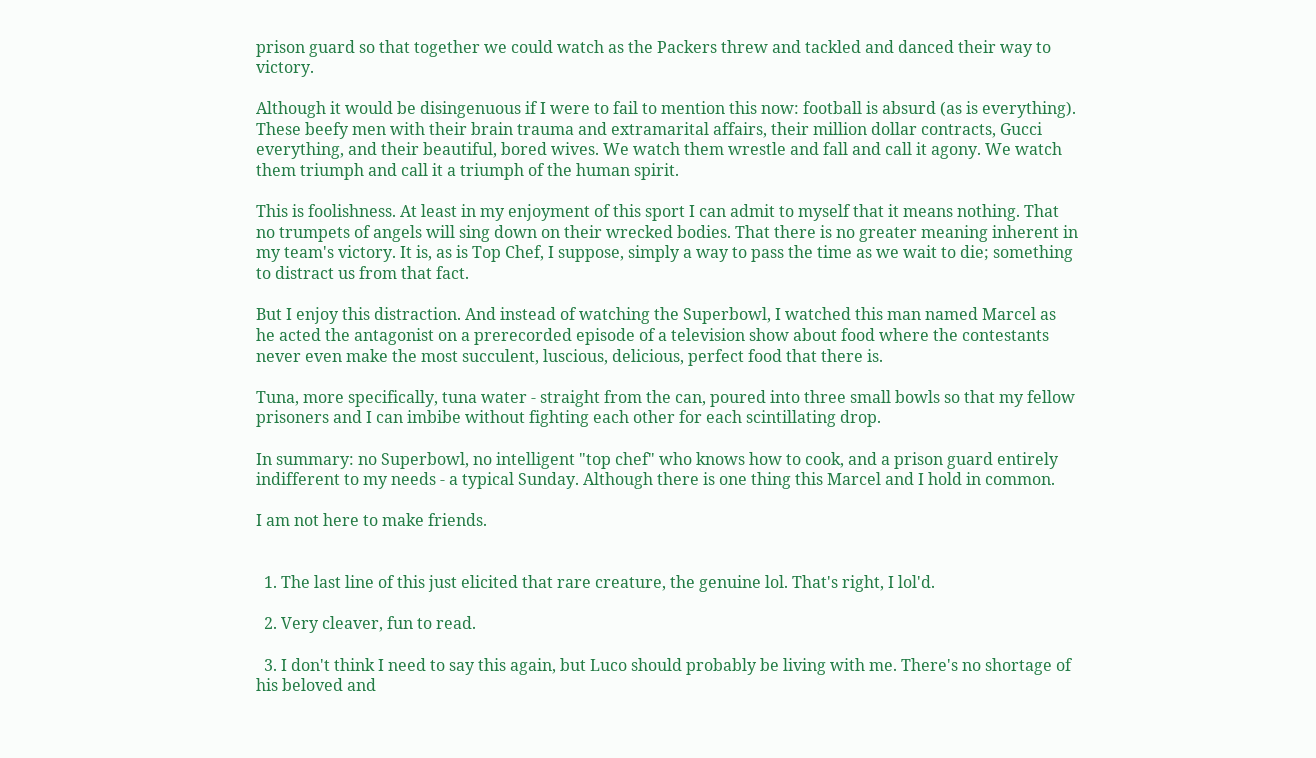prison guard so that together we could watch as the Packers threw and tackled and danced their way to victory.

Although it would be disingenuous if I were to fail to mention this now: football is absurd (as is everything). These beefy men with their brain trauma and extramarital affairs, their million dollar contracts, Gucci everything, and their beautiful, bored wives. We watch them wrestle and fall and call it agony. We watch them triumph and call it a triumph of the human spirit.

This is foolishness. At least in my enjoyment of this sport I can admit to myself that it means nothing. That no trumpets of angels will sing down on their wrecked bodies. That there is no greater meaning inherent in my team's victory. It is, as is Top Chef, I suppose, simply a way to pass the time as we wait to die; something to distract us from that fact.

But I enjoy this distraction. And instead of watching the Superbowl, I watched this man named Marcel as he acted the antagonist on a prerecorded episode of a television show about food where the contestants never even make the most succulent, luscious, delicious, perfect food that there is.

Tuna, more specifically, tuna water - straight from the can, poured into three small bowls so that my fellow prisoners and I can imbibe without fighting each other for each scintillating drop.

In summary: no Superbowl, no intelligent "top chef" who knows how to cook, and a prison guard entirely indifferent to my needs - a typical Sunday. Although there is one thing this Marcel and I hold in common.

I am not here to make friends.


  1. The last line of this just elicited that rare creature, the genuine lol. That's right, I lol'd.

  2. Very cleaver, fun to read.

  3. I don't think I need to say this again, but Luco should probably be living with me. There's no shortage of his beloved and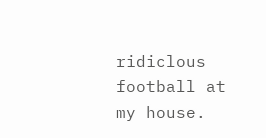ridiclous football at my house.